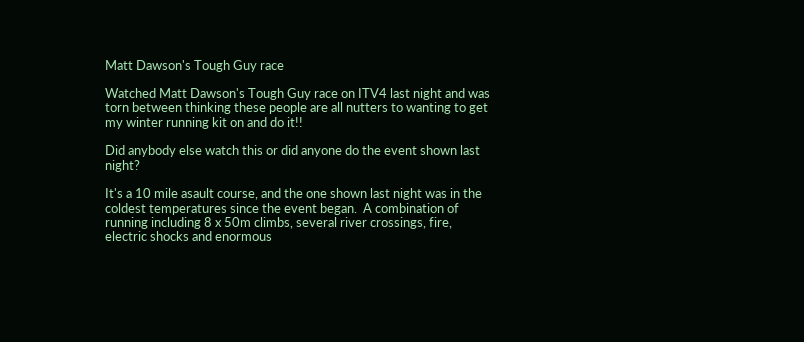Matt Dawson's Tough Guy race

Watched Matt Dawson's Tough Guy race on ITV4 last night and was torn between thinking these people are all nutters to wanting to get my winter running kit on and do it!!

Did anybody else watch this or did anyone do the event shown last night?

It's a 10 mile asault course, and the one shown last night was in the coldest temperatures since the event began.  A combination of running including 8 x 50m climbs, several river crossings, fire, electric shocks and enormous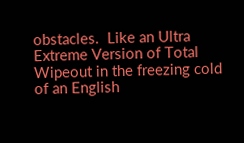obstacles.  Like an Ultra Extreme Version of Total Wipeout in the freezing cold of an English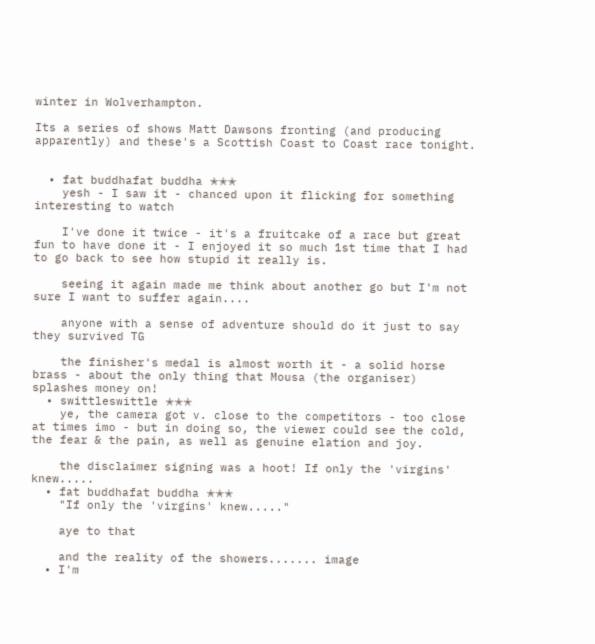winter in Wolverhampton.

Its a series of shows Matt Dawsons fronting (and producing apparently) and these's a Scottish Coast to Coast race tonight.


  • fat buddhafat buddha ✭✭✭
    yesh - I saw it - chanced upon it flicking for something interesting to watch

    I've done it twice - it's a fruitcake of a race but great fun to have done it - I enjoyed it so much 1st time that I had to go back to see how stupid it really is.

    seeing it again made me think about another go but I'm not sure I want to suffer again....

    anyone with a sense of adventure should do it just to say they survived TG

    the finisher's medal is almost worth it - a solid horse brass - about the only thing that Mousa (the organiser) splashes money on!
  • swittleswittle ✭✭✭
    ye, the camera got v. close to the competitors - too close at times imo - but in doing so, the viewer could see the cold, the fear & the pain, as well as genuine elation and joy.

    the disclaimer signing was a hoot! If only the 'virgins' knew.....
  • fat buddhafat buddha ✭✭✭
    "If only the 'virgins' knew....."

    aye to that

    and the reality of the showers....... image
  • I'm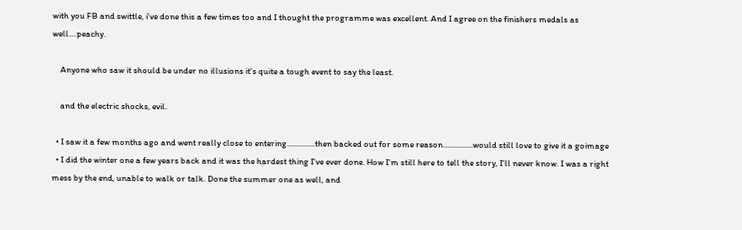with you FB and swittle, i've done this a few times too and I thought the programme was excellent. And I agree on the finishers medals as well....peachy.

    Anyone who saw it should be under no illusions it's quite a tough event to say the least.

    and the electric shocks, evil.

  • I saw it a few months ago and went really close to entering..............then backed out for some reason...............would still love to give it a goimage
  • I did the winter one a few years back and it was the hardest thing I've ever done. How I'm still here to tell the story, I'll never know. I was a right mess by the end, unable to walk or talk. Done the summer one as well, and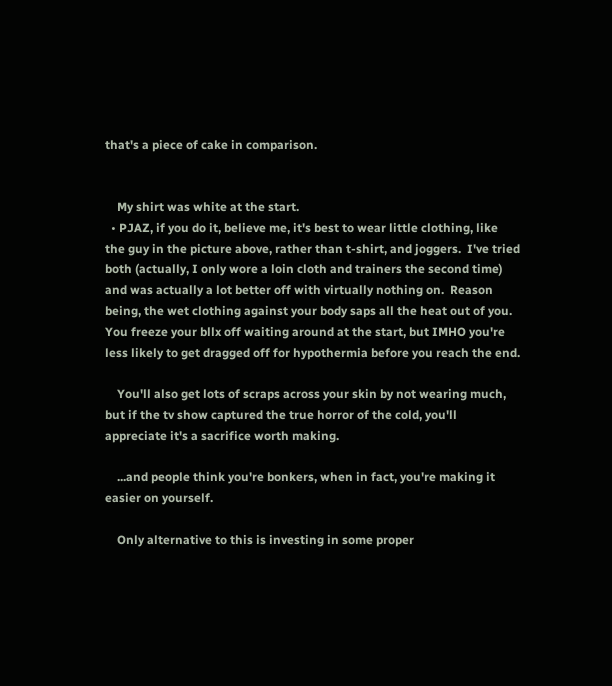that's a piece of cake in comparison.


    My shirt was white at the start.
  • PJAZ, if you do it, believe me, it's best to wear little clothing, like the guy in the picture above, rather than t-shirt, and joggers.  I've tried both (actually, I only wore a loin cloth and trainers the second time) and was actually a lot better off with virtually nothing on.  Reason being, the wet clothing against your body saps all the heat out of you.  You freeze your bllx off waiting around at the start, but IMHO you're less likely to get dragged off for hypothermia before you reach the end.

    You'll also get lots of scraps across your skin by not wearing much, but if the tv show captured the true horror of the cold, you'll appreciate it's a sacrifice worth making.

    ...and people think you're bonkers, when in fact, you're making it easier on yourself.

    Only alternative to this is investing in some proper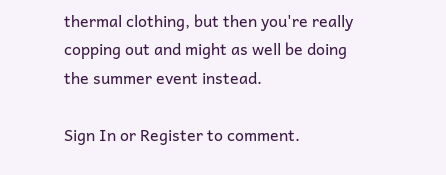thermal clothing, but then you're really copping out and might as well be doing the summer event instead.

Sign In or Register to comment.